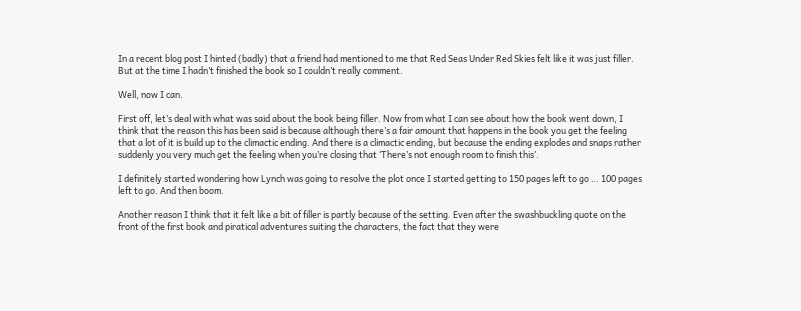In a recent blog post I hinted (badly) that a friend had mentioned to me that Red Seas Under Red Skies felt like it was just filler. But at the time I hadn’t finished the book so I couldn’t really comment.

Well, now I can.

First off, let’s deal with what was said about the book being filler. Now from what I can see about how the book went down, I think that the reason this has been said is because although there’s a fair amount that happens in the book you get the feeling that a lot of it is build up to the climactic ending. And there is a climactic ending, but because the ending explodes and snaps rather suddenly you very much get the feeling when you’re closing that ‘There’s not enough room to finish this’.

I definitely started wondering how Lynch was going to resolve the plot once I started getting to 150 pages left to go … 100 pages left to go. And then boom.

Another reason I think that it felt like a bit of filler is partly because of the setting. Even after the swashbuckling quote on the front of the first book and piratical adventures suiting the characters, the fact that they were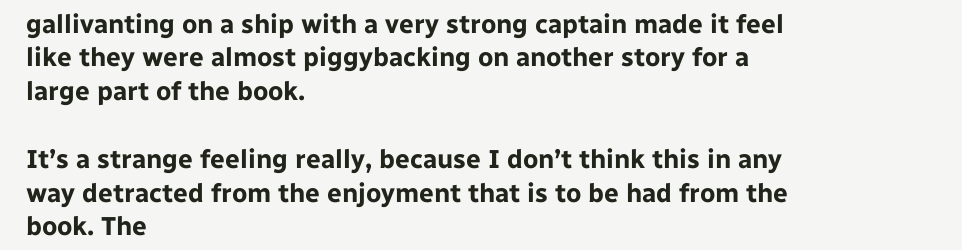gallivanting on a ship with a very strong captain made it feel like they were almost piggybacking on another story for a large part of the book.

It’s a strange feeling really, because I don’t think this in any way detracted from the enjoyment that is to be had from the book. The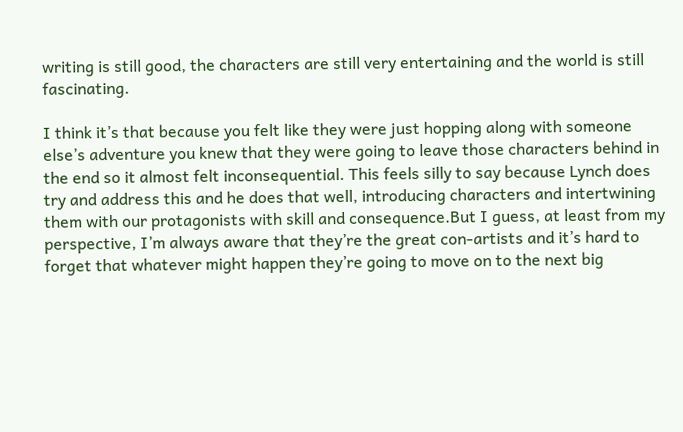writing is still good, the characters are still very entertaining and the world is still fascinating.

I think it’s that because you felt like they were just hopping along with someone else’s adventure you knew that they were going to leave those characters behind in the end so it almost felt inconsequential. This feels silly to say because Lynch does try and address this and he does that well, introducing characters and intertwining them with our protagonists with skill and consequence.But I guess, at least from my perspective, I’m always aware that they’re the great con-artists and it’s hard to forget that whatever might happen they’re going to move on to the next big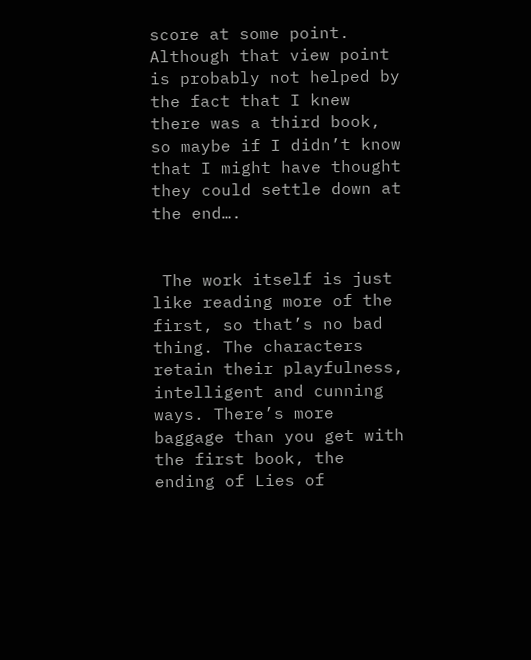score at some point. Although that view point is probably not helped by the fact that I knew there was a third book, so maybe if I didn’t know that I might have thought they could settle down at the end….


 The work itself is just like reading more of the first, so that’s no bad thing. The characters retain their playfulness, intelligent and cunning ways. There’s more baggage than you get with the first book, the ending of Lies of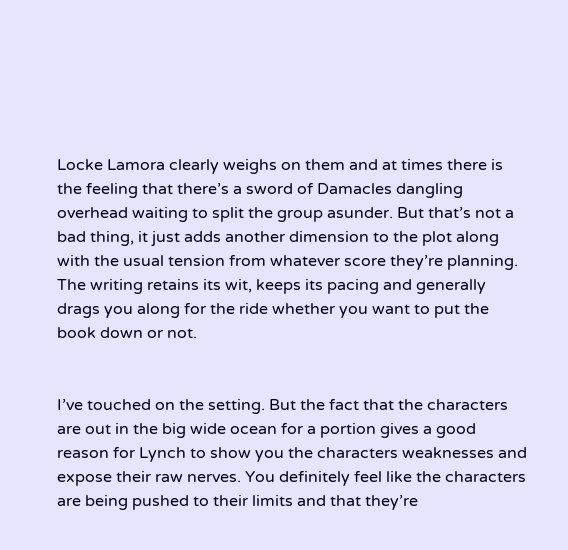Locke Lamora clearly weighs on them and at times there is the feeling that there’s a sword of Damacles dangling overhead waiting to split the group asunder. But that’s not a bad thing, it just adds another dimension to the plot along with the usual tension from whatever score they’re planning. The writing retains its wit, keeps its pacing and generally drags you along for the ride whether you want to put the book down or not.


I’ve touched on the setting. But the fact that the characters are out in the big wide ocean for a portion gives a good reason for Lynch to show you the characters weaknesses and expose their raw nerves. You definitely feel like the characters are being pushed to their limits and that they’re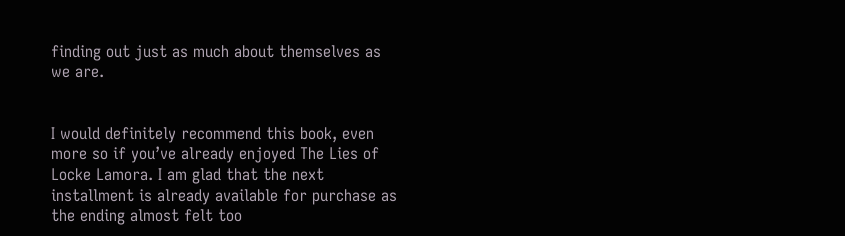finding out just as much about themselves as we are.


I would definitely recommend this book, even more so if you’ve already enjoyed The Lies of Locke Lamora. I am glad that the next installment is already available for purchase as the ending almost felt too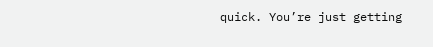quick. You’re just getting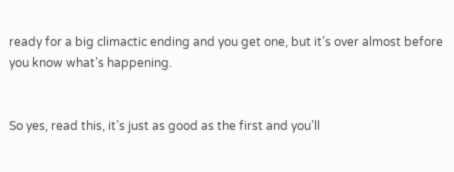ready for a big climactic ending and you get one, but it’s over almost before you know what’s happening.


So yes, read this, it’s just as good as the first and you’ll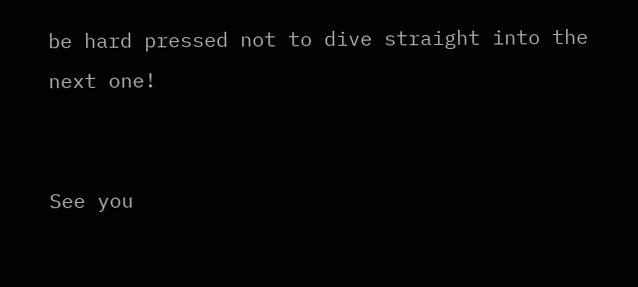be hard pressed not to dive straight into the next one!


See you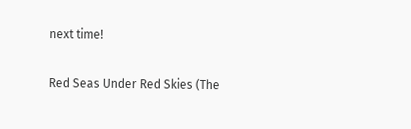next time!

Red Seas Under Red Skies (The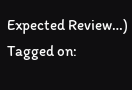Expected Review…)
Tagged on: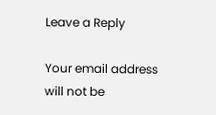Leave a Reply

Your email address will not be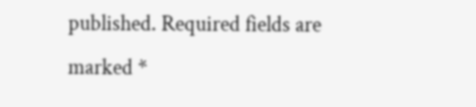published. Required fields are marked *